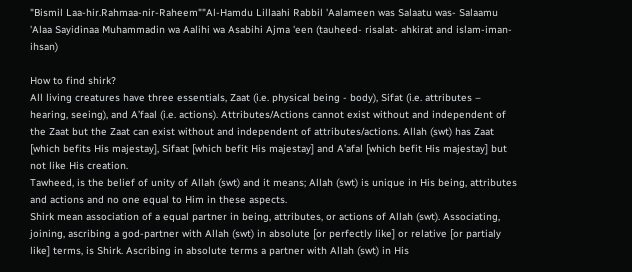"Bismil Laa-hir.Rahmaa-nir-Raheem""Al-Hamdu Lillaahi Rabbil 'Aalameen was Salaatu was- Salaamu 'Alaa Sayidinaa Muhammadin wa Aalihi wa Asabihi Ajma 'een (tauheed- risalat- ahkirat and islam-iman-ihsan)

How to find shirk?
All living creatures have three essentials, Zaat (i.e. physical being - body), Sifat (i.e. attributes – hearing, seeing), and A’faal (i.e. actions). Attributes/Actions cannot exist without and independent of the Zaat but the Zaat can exist without and independent of attributes/actions. Allah (swt) has Zaat [which befits His majestay], Sifaat [which befit His majestay] and A’afal [which befit His majestay] but not like His creation.
Tawheed, is the belief of unity of Allah (swt) and it means; Allah (swt) is unique in His being, attributes and actions and no one equal to Him in these aspects.
Shirk mean association of a equal partner in being, attributes, or actions of Allah (swt). Associating, joining, ascribing a god-partner with Allah (swt) in absolute [or perfectly like] or relative [or partialy like] terms, is Shirk. Ascribing in absolute terms a partner with Allah (swt) in His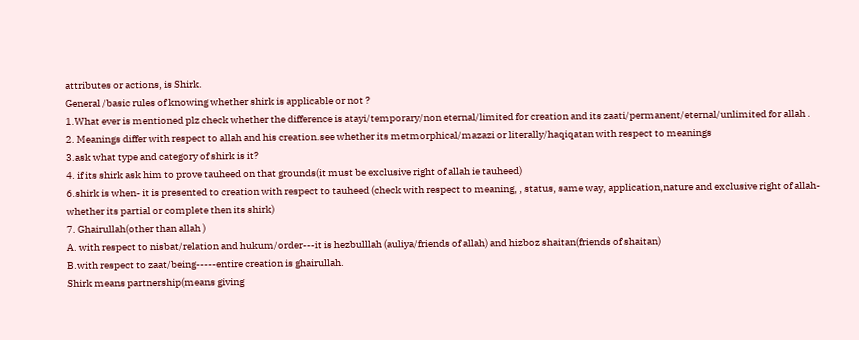attributes or actions, is Shirk.
General /basic rules of knowing whether shirk is applicable or not ?
1.What ever is mentioned plz check whether the difference is atayi/temporary/non eternal/limited for creation and its zaati/permanent/eternal/unlimited for allah .
2. Meanings differ with respect to allah and his creation.see whether its metmorphical/mazazi or literally/haqiqatan with respect to meanings
3.ask what type and category of shirk is it?
4. if its shirk ask him to prove tauheed on that grounds(it must be exclusive right of allah ie tauheed)
6.shirk is when- it is presented to creation with respect to tauheed (check with respect to meaning, , status, same way, application,nature and exclusive right of allah- whether its partial or complete then its shirk)
7. Ghairullah(other than allah )
A. with respect to nisbat/relation and hukum/order---it is hezbulllah (auliya/friends of allah) and hizboz shaitan(friends of shaitan)
B.with respect to zaat/being-----entire creation is ghairullah.
Shirk means partnership(means giving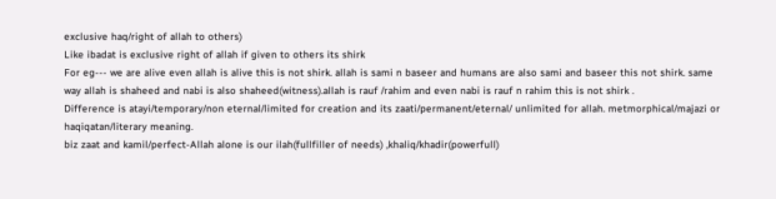exclusive haq/right of allah to others)
Like ibadat is exclusive right of allah if given to others its shirk
For eg--- we are alive even allah is alive this is not shirk. allah is sami n baseer and humans are also sami and baseer this not shirk. same way allah is shaheed and nabi is also shaheed(witness).allah is rauf /rahim and even nabi is rauf n rahim this is not shirk .
Difference is atayi/temporary/non eternal/limited for creation and its zaati/permanent/eternal/ unlimited for allah. metmorphical/majazi or haqiqatan/literary meaning.
biz zaat and kamil/perfect-Allah alone is our ilah(fullfiller of needs) ,khaliq/khadir(powerfull)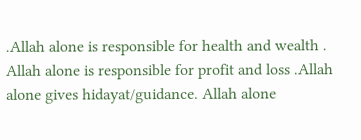.Allah alone is responsible for health and wealth . Allah alone is responsible for profit and loss .Allah alone gives hidayat/guidance. Allah alone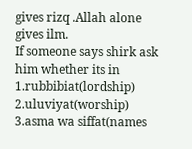gives rizq .Allah alone gives ilm.
If someone says shirk ask him whether its in
1.rubbibiat(lordship) 2.uluviyat(worship) 3.asma wa siffat(names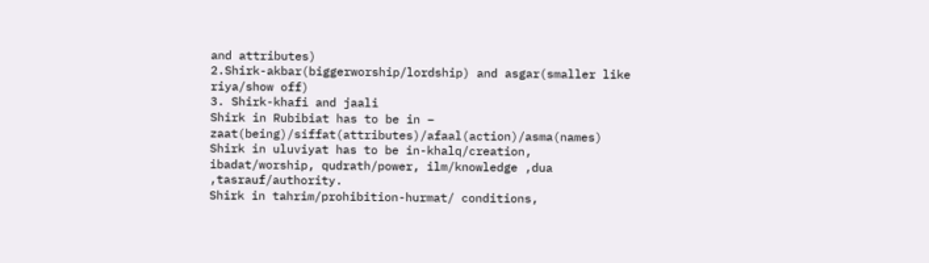and attributes)
2.Shirk-akbar(biggerworship/lordship) and asgar(smaller like riya/show off)
3. Shirk-khafi and jaali
Shirk in Rubibiat has to be in – zaat(being)/siffat(attributes)/afaal(action)/asma(names)
Shirk in uluviyat has to be in-khalq/creation, ibadat/worship, qudrath/power, ilm/knowledge ,dua ,tasrauf/authority.
Shirk in tahrim/prohibition-hurmat/ conditions,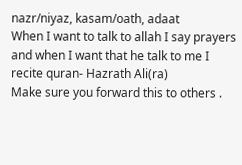nazr/niyaz, kasam/oath, adaat
When I want to talk to allah I say prayers and when I want that he talk to me I recite quran- Hazrath Ali(ra)
Make sure you forward this to others .